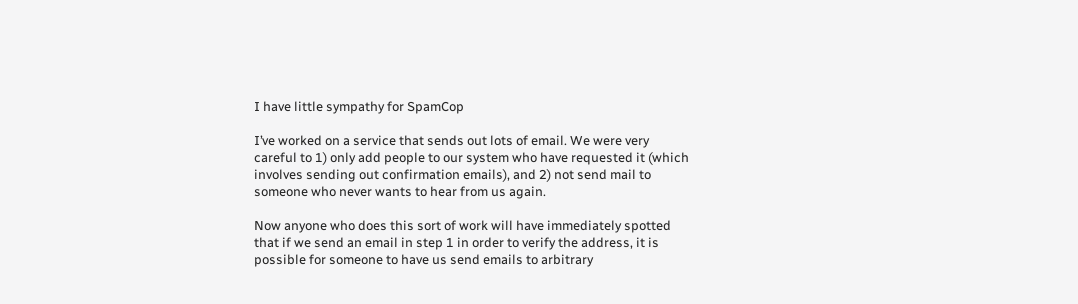I have little sympathy for SpamCop

I’ve worked on a service that sends out lots of email. We were very careful to 1) only add people to our system who have requested it (which involves sending out confirmation emails), and 2) not send mail to someone who never wants to hear from us again.

Now anyone who does this sort of work will have immediately spotted that if we send an email in step 1 in order to verify the address, it is possible for someone to have us send emails to arbitrary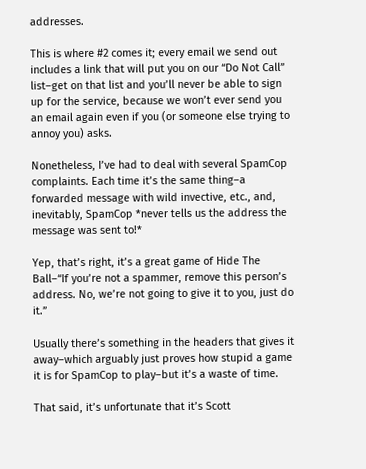addresses.

This is where #2 comes it; every email we send out includes a link that will put you on our “Do Not Call” list–get on that list and you’ll never be able to sign up for the service, because we won’t ever send you an email again even if you (or someone else trying to annoy you) asks.

Nonetheless, I’ve had to deal with several SpamCop complaints. Each time it’s the same thing–a forwarded message with wild invective, etc., and, inevitably, SpamCop *never tells us the address the message was sent to!*

Yep, that’s right, it’s a great game of Hide The Ball–“If you’re not a spammer, remove this person’s address. No, we’re not going to give it to you, just do it.”

Usually there’s something in the headers that gives it away–which arguably just proves how stupid a game it is for SpamCop to play–but it’s a waste of time.

That said, it’s unfortunate that it’s Scott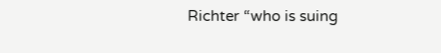Richter “who is suing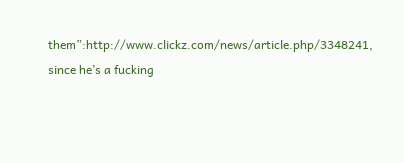them”:http://www.clickz.com/news/article.php/3348241, since he’s a fucking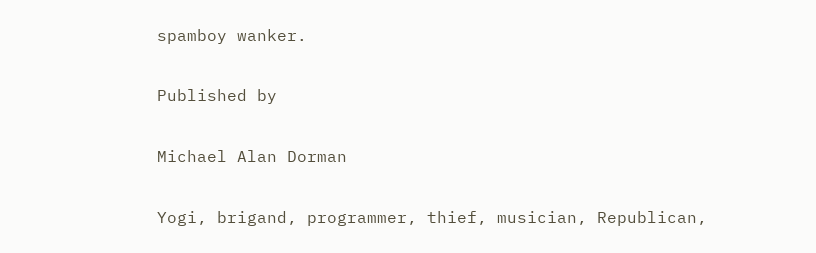spamboy wanker.

Published by

Michael Alan Dorman

Yogi, brigand, programmer, thief, musician, Republican,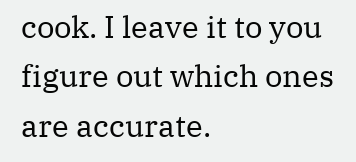cook. I leave it to you figure out which ones are accurate.